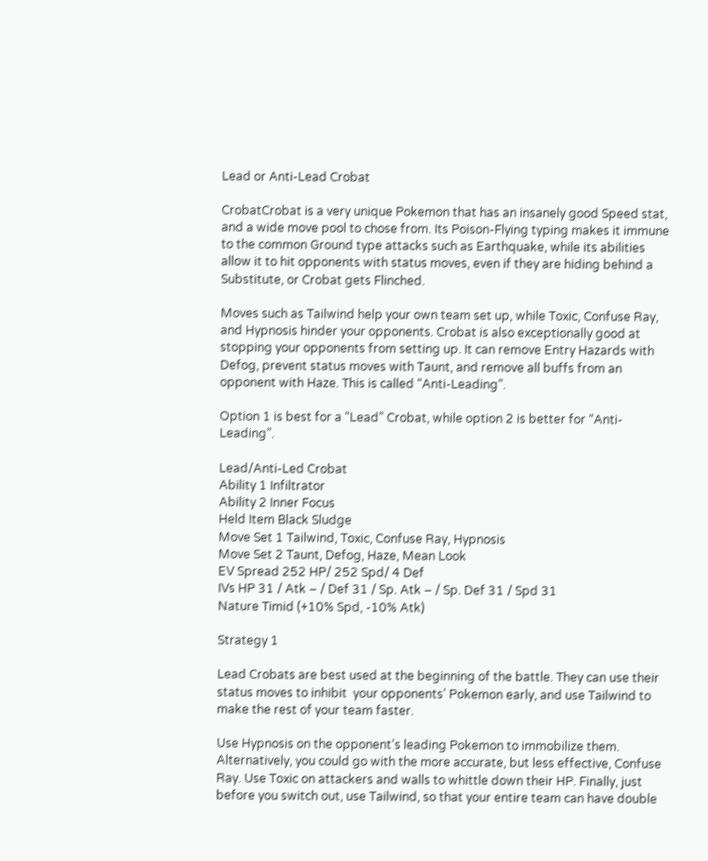Lead or Anti-Lead Crobat

CrobatCrobat is a very unique Pokemon that has an insanely good Speed stat, and a wide move pool to chose from. Its Poison-Flying typing makes it immune to the common Ground type attacks such as Earthquake, while its abilities allow it to hit opponents with status moves, even if they are hiding behind a Substitute, or Crobat gets Flinched.

Moves such as Tailwind help your own team set up, while Toxic, Confuse Ray, and Hypnosis hinder your opponents. Crobat is also exceptionally good at stopping your opponents from setting up. It can remove Entry Hazards with Defog, prevent status moves with Taunt, and remove all buffs from an opponent with Haze. This is called “Anti-Leading”.

Option 1 is best for a “Lead” Crobat, while option 2 is better for “Anti-Leading”.

Lead/Anti-Led Crobat
Ability 1 Infiltrator
Ability 2 Inner Focus
Held Item Black Sludge
Move Set 1 Tailwind, Toxic, Confuse Ray, Hypnosis
Move Set 2 Taunt, Defog, Haze, Mean Look
EV Spread 252 HP/ 252 Spd/ 4 Def
IVs HP 31 / Atk – / Def 31 / Sp. Atk – / Sp. Def 31 / Spd 31
Nature Timid (+10% Spd, -10% Atk)

Strategy 1

Lead Crobats are best used at the beginning of the battle. They can use their status moves to inhibit  your opponents’ Pokemon early, and use Tailwind to make the rest of your team faster.

Use Hypnosis on the opponent’s leading Pokemon to immobilize them. Alternatively, you could go with the more accurate, but less effective, Confuse Ray. Use Toxic on attackers and walls to whittle down their HP. Finally, just before you switch out, use Tailwind, so that your entire team can have double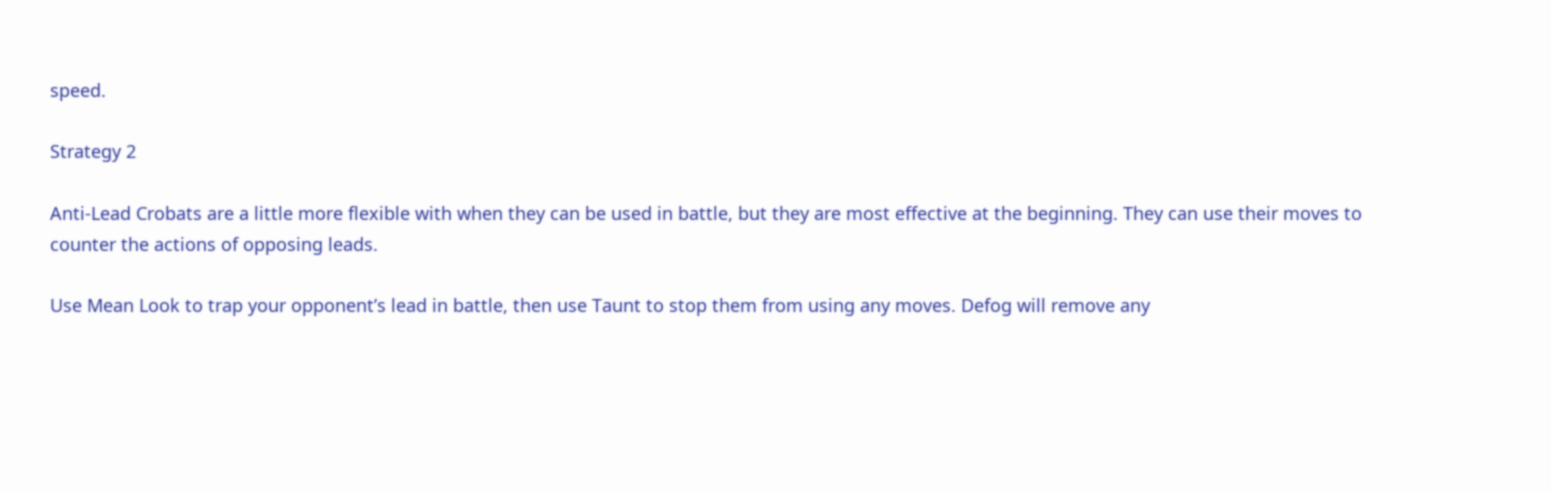speed.

Strategy 2

Anti-Lead Crobats are a little more flexible with when they can be used in battle, but they are most effective at the beginning. They can use their moves to counter the actions of opposing leads.

Use Mean Look to trap your opponent’s lead in battle, then use Taunt to stop them from using any moves. Defog will remove any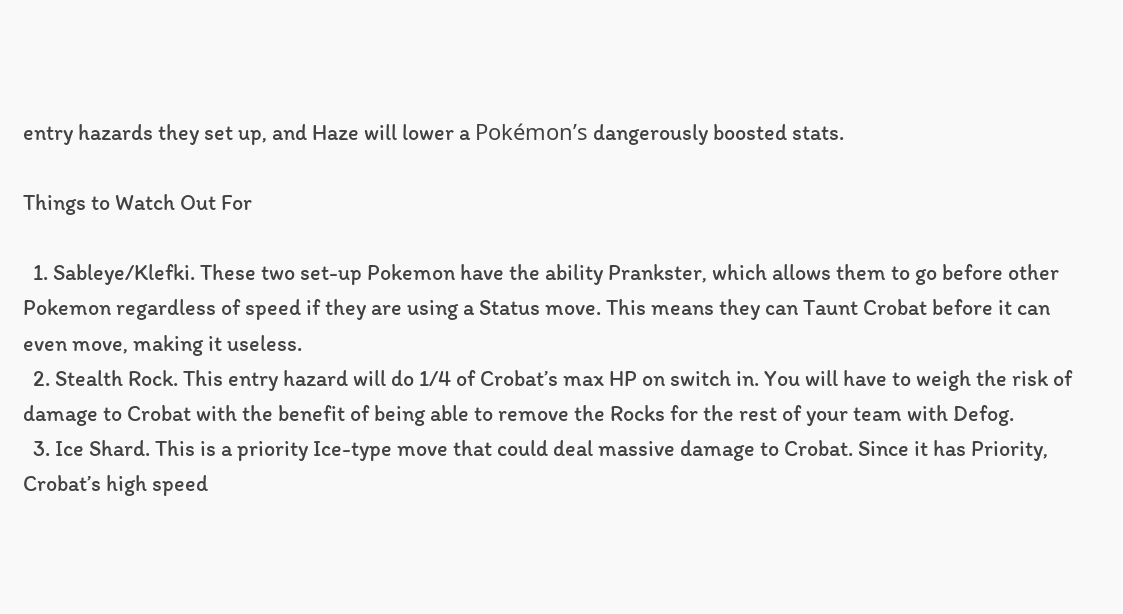entry hazards they set up, and Haze will lower a Pokémon’s dangerously boosted stats.

Things to Watch Out For

  1. Sableye/Klefki. These two set-up Pokemon have the ability Prankster, which allows them to go before other Pokemon regardless of speed if they are using a Status move. This means they can Taunt Crobat before it can even move, making it useless.
  2. Stealth Rock. This entry hazard will do 1/4 of Crobat’s max HP on switch in. You will have to weigh the risk of damage to Crobat with the benefit of being able to remove the Rocks for the rest of your team with Defog.
  3. Ice Shard. This is a priority Ice-type move that could deal massive damage to Crobat. Since it has Priority, Crobat’s high speed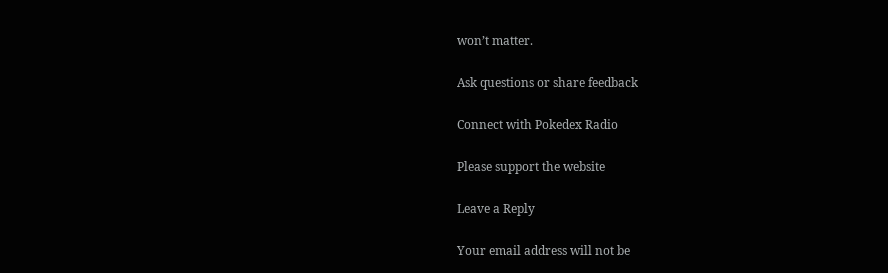won’t matter.

Ask questions or share feedback

Connect with Pokedex Radio

Please support the website

Leave a Reply

Your email address will not be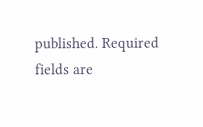published. Required fields are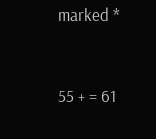marked *


55 + = 61